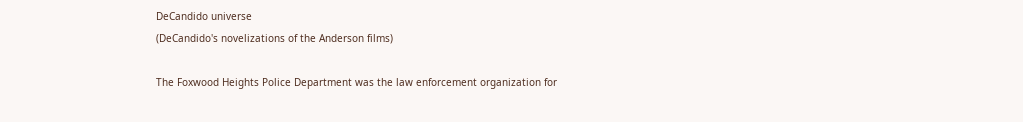DeCandido universe
(DeCandido's novelizations of the Anderson films)

The Foxwood Heights Police Department was the law enforcement organization for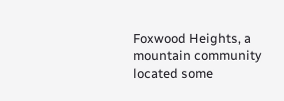Foxwood Heights, a mountain community located some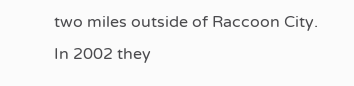two miles outside of Raccoon City. In 2002 they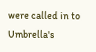were called in to Umbrella's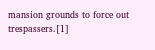mansion grounds to force out trespassers.[1]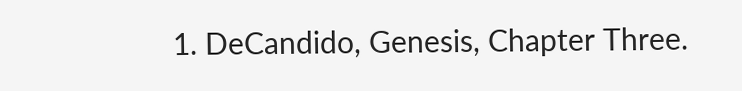1. DeCandido, Genesis, Chapter Three.